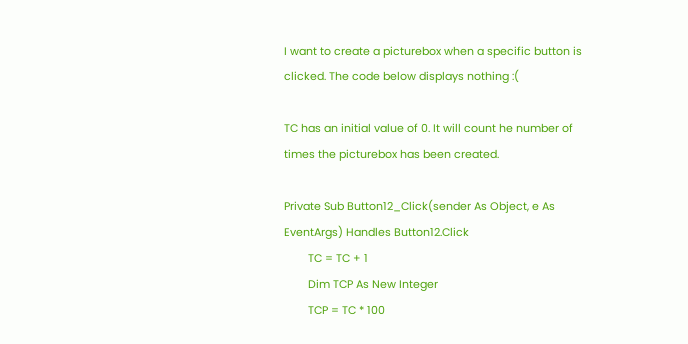I want to create a picturebox when a specific button is clicked. The code below displays nothing :(

TC has an initial value of 0. It will count he number of times the picturebox has been created.

Private Sub Button12_Click(sender As Object, e As EventArgs) Handles Button12.Click
        TC = TC + 1
        Dim TCP As New Integer
        TCP = TC * 100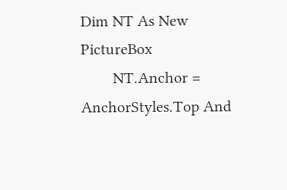Dim NT As New PictureBox
        NT.Anchor = AnchorStyles.Top And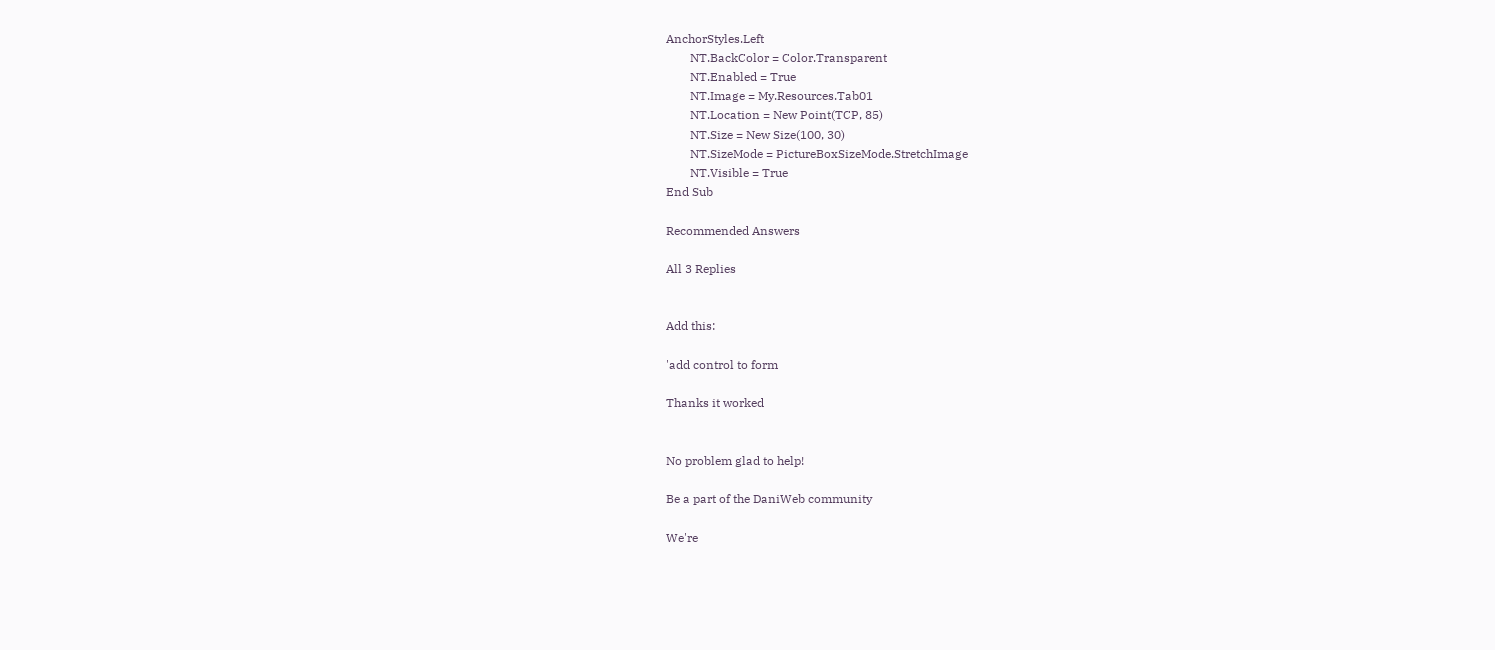AnchorStyles.Left
        NT.BackColor = Color.Transparent
        NT.Enabled = True
        NT.Image = My.Resources.Tab01
        NT.Location = New Point(TCP, 85)
        NT.Size = New Size(100, 30)
        NT.SizeMode = PictureBoxSizeMode.StretchImage
        NT.Visible = True
End Sub

Recommended Answers

All 3 Replies


Add this:

'add control to form

Thanks it worked


No problem glad to help!

Be a part of the DaniWeb community

We're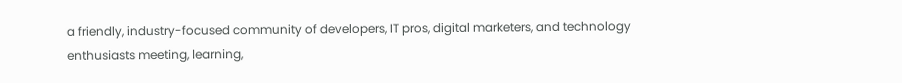a friendly, industry-focused community of developers, IT pros, digital marketers, and technology enthusiasts meeting, learning,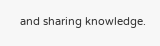and sharing knowledge.